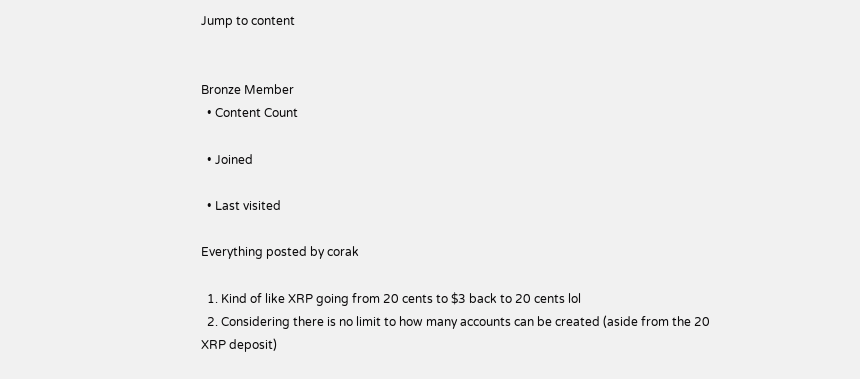Jump to content


Bronze Member
  • Content Count

  • Joined

  • Last visited

Everything posted by corak

  1. Kind of like XRP going from 20 cents to $3 back to 20 cents lol
  2. Considering there is no limit to how many accounts can be created (aside from the 20 XRP deposit)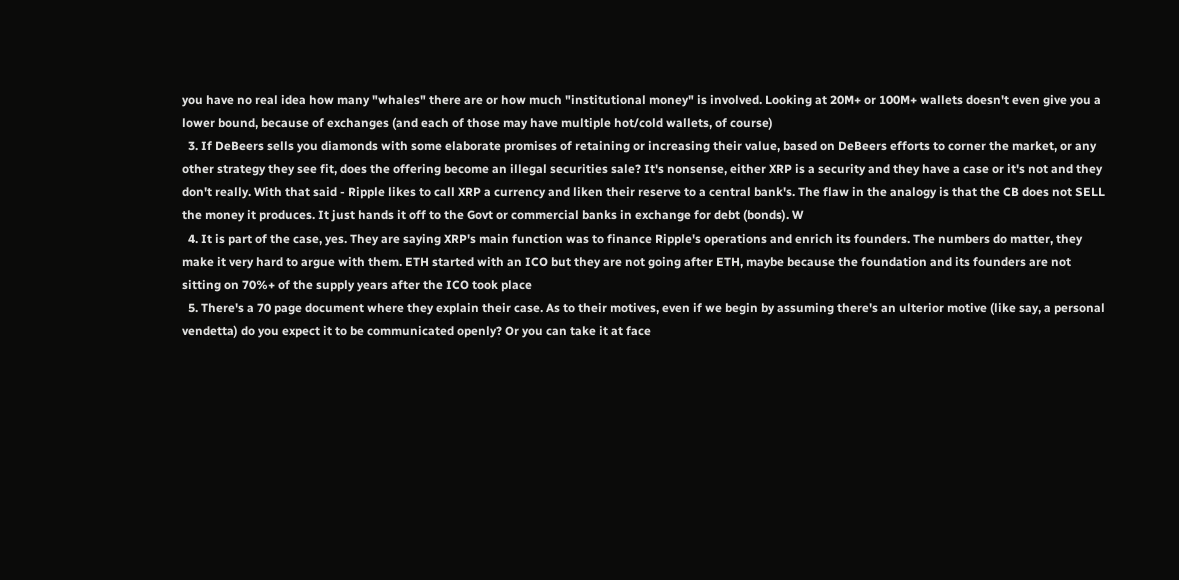you have no real idea how many "whales" there are or how much "institutional money" is involved. Looking at 20M+ or 100M+ wallets doesn't even give you a lower bound, because of exchanges (and each of those may have multiple hot/cold wallets, of course)
  3. If DeBeers sells you diamonds with some elaborate promises of retaining or increasing their value, based on DeBeers efforts to corner the market, or any other strategy they see fit, does the offering become an illegal securities sale? It's nonsense, either XRP is a security and they have a case or it's not and they don't really. With that said - Ripple likes to call XRP a currency and liken their reserve to a central bank's. The flaw in the analogy is that the CB does not SELL the money it produces. It just hands it off to the Govt or commercial banks in exchange for debt (bonds). W
  4. It is part of the case, yes. They are saying XRP's main function was to finance Ripple's operations and enrich its founders. The numbers do matter, they make it very hard to argue with them. ETH started with an ICO but they are not going after ETH, maybe because the foundation and its founders are not sitting on 70%+ of the supply years after the ICO took place
  5. There's a 70 page document where they explain their case. As to their motives, even if we begin by assuming there's an ulterior motive (like say, a personal vendetta) do you expect it to be communicated openly? Or you can take it at face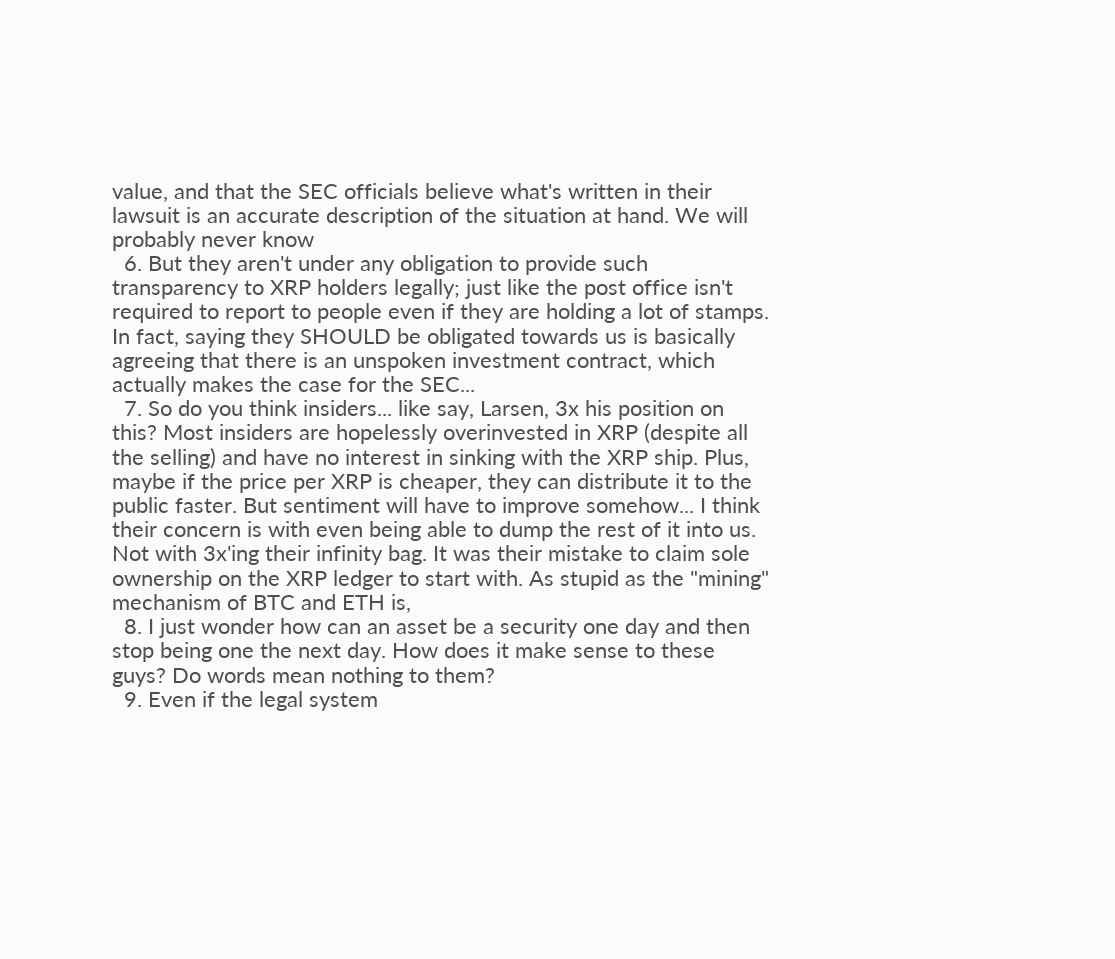value, and that the SEC officials believe what's written in their lawsuit is an accurate description of the situation at hand. We will probably never know
  6. But they aren't under any obligation to provide such transparency to XRP holders legally; just like the post office isn't required to report to people even if they are holding a lot of stamps. In fact, saying they SHOULD be obligated towards us is basically agreeing that there is an unspoken investment contract, which actually makes the case for the SEC...
  7. So do you think insiders... like say, Larsen, 3x his position on this? Most insiders are hopelessly overinvested in XRP (despite all the selling) and have no interest in sinking with the XRP ship. Plus, maybe if the price per XRP is cheaper, they can distribute it to the public faster. But sentiment will have to improve somehow... I think their concern is with even being able to dump the rest of it into us. Not with 3x'ing their infinity bag. It was their mistake to claim sole ownership on the XRP ledger to start with. As stupid as the "mining" mechanism of BTC and ETH is,
  8. I just wonder how can an asset be a security one day and then stop being one the next day. How does it make sense to these guys? Do words mean nothing to them?
  9. Even if the legal system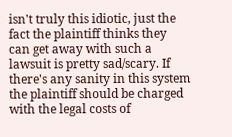isn't truly this idiotic, just the fact the plaintiff thinks they can get away with such a lawsuit is pretty sad/scary. If there's any sanity in this system the plaintiff should be charged with the legal costs of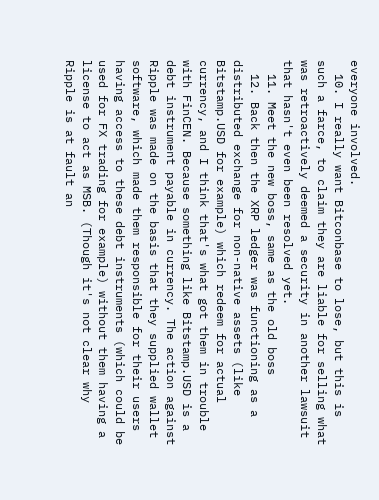everyone involved.
  10. I really want Bitconbase to lose, but this is such a farce, to claim they are liable for selling what was retroactively deemed a security in another lawsuit that hasn't even been resolved yet.
  11. Meet the new boss, same as the old boss
  12. Back then the XRP ledger was functioning as a distributed exchange for non-native assets (like Bitstamp.USD for example) which redeem for actual currency, and I think that's what got them in trouble with FinCEN. Because something like Bitstamp.USD is a debt instrument payable in currency. The action against Ripple was made on the basis that they supplied wallet software, which made them responsible for their users having access to these debt instruments (which could be used for FX trading for example) without them having a license to act as MSB. (Though it's not clear why Ripple is at fault an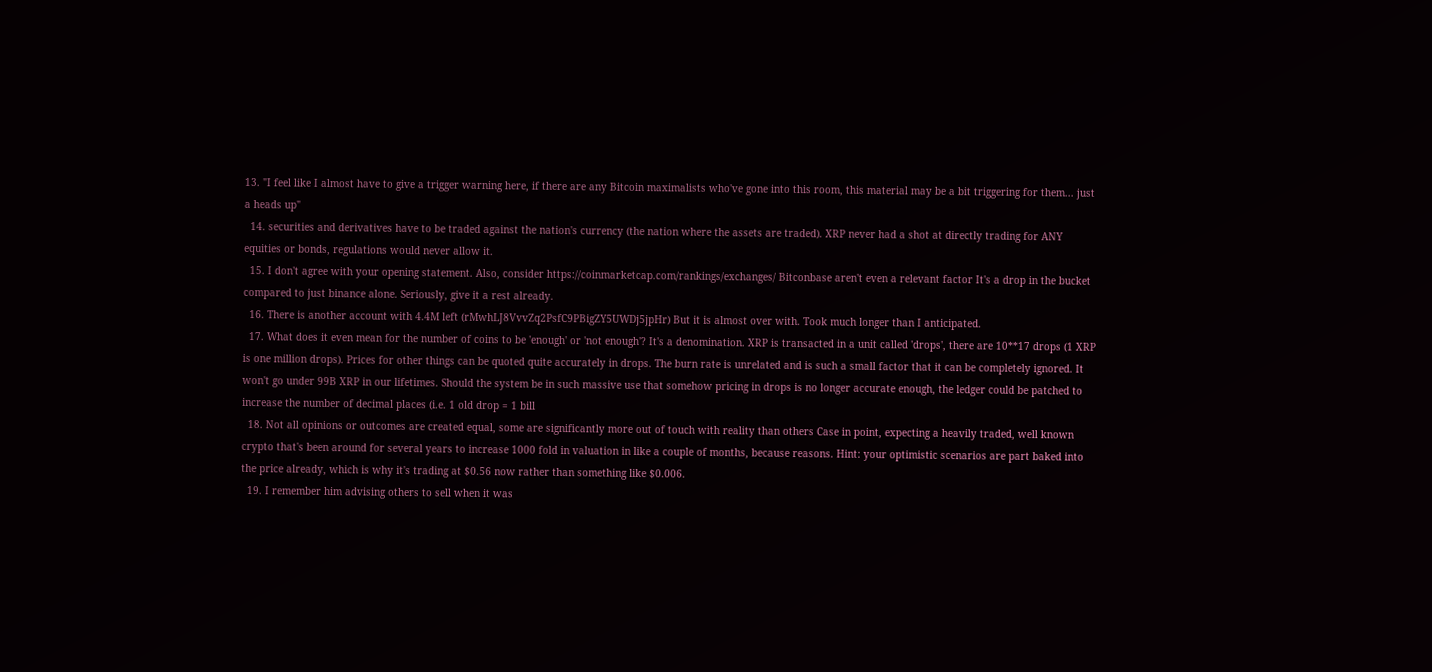13. "I feel like I almost have to give a trigger warning here, if there are any Bitcoin maximalists who've gone into this room, this material may be a bit triggering for them... just a heads up"
  14. securities and derivatives have to be traded against the nation's currency (the nation where the assets are traded). XRP never had a shot at directly trading for ANY equities or bonds, regulations would never allow it.
  15. I don't agree with your opening statement. Also, consider https://coinmarketcap.com/rankings/exchanges/ Bitconbase aren't even a relevant factor It's a drop in the bucket compared to just binance alone. Seriously, give it a rest already.
  16. There is another account with 4.4M left (rMwhLJ8VvvZq2PsfC9PBigZY5UWDj5jpHr) But it is almost over with. Took much longer than I anticipated.
  17. What does it even mean for the number of coins to be 'enough' or 'not enough'? It's a denomination. XRP is transacted in a unit called 'drops', there are 10**17 drops (1 XRP is one million drops). Prices for other things can be quoted quite accurately in drops. The burn rate is unrelated and is such a small factor that it can be completely ignored. It won't go under 99B XRP in our lifetimes. Should the system be in such massive use that somehow pricing in drops is no longer accurate enough, the ledger could be patched to increase the number of decimal places (i.e. 1 old drop = 1 bill
  18. Not all opinions or outcomes are created equal, some are significantly more out of touch with reality than others Case in point, expecting a heavily traded, well known crypto that's been around for several years to increase 1000 fold in valuation in like a couple of months, because reasons. Hint: your optimistic scenarios are part baked into the price already, which is why it's trading at $0.56 now rather than something like $0.006.
  19. I remember him advising others to sell when it was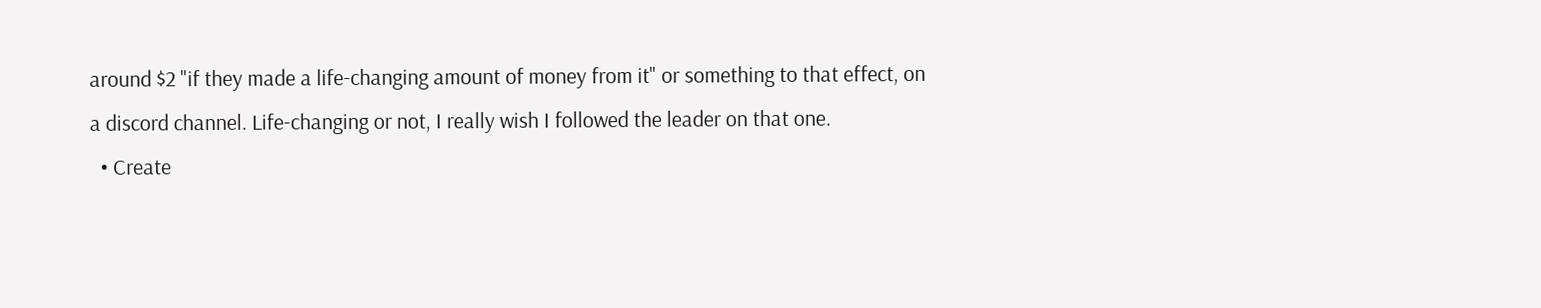around $2 "if they made a life-changing amount of money from it" or something to that effect, on a discord channel. Life-changing or not, I really wish I followed the leader on that one.
  • Create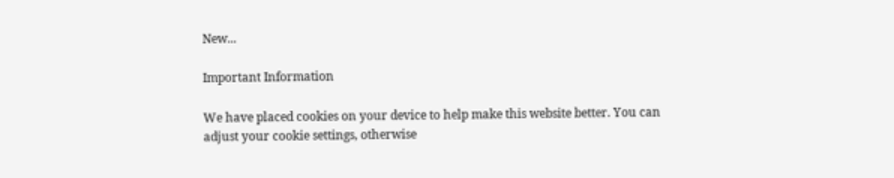New...

Important Information

We have placed cookies on your device to help make this website better. You can adjust your cookie settings, otherwise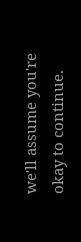we'll assume you're okay to continue.